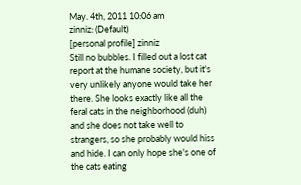May. 4th, 2011 10:06 am
zinniz: (Default)
[personal profile] zinniz
Still no bubbles. I filled out a lost cat report at the humane society, but it's very unlikely anyone would take her there. She looks exactly like all the feral cats in the neighborhood (duh) and she does not take well to strangers, so she probably would hiss and hide. I can only hope she's one of the cats eating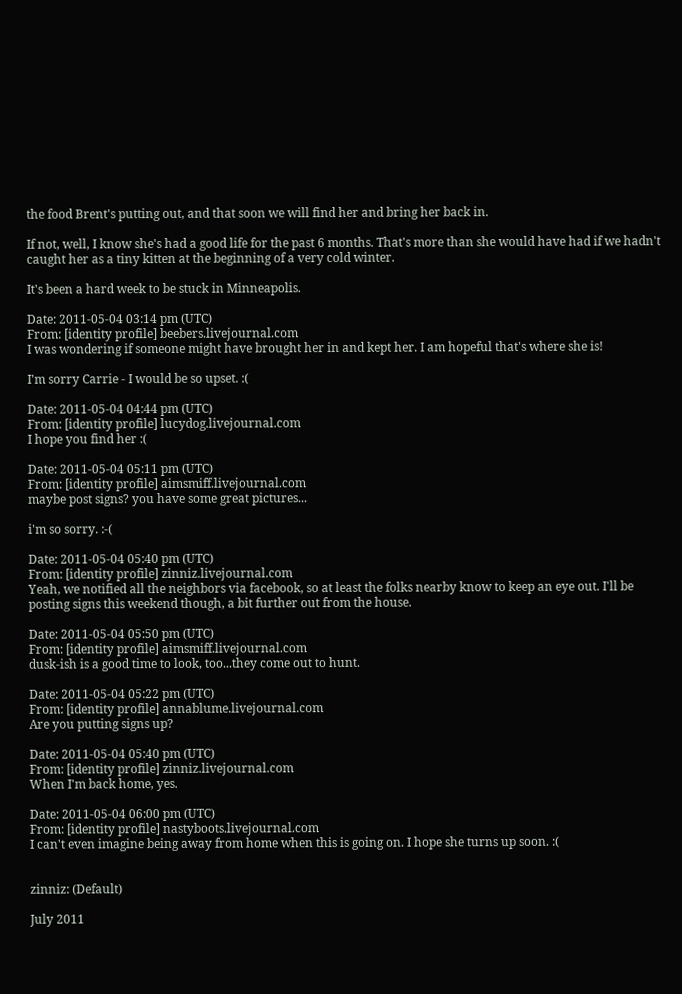the food Brent's putting out, and that soon we will find her and bring her back in.

If not, well, I know she's had a good life for the past 6 months. That's more than she would have had if we hadn't caught her as a tiny kitten at the beginning of a very cold winter.

It's been a hard week to be stuck in Minneapolis.

Date: 2011-05-04 03:14 pm (UTC)
From: [identity profile] beebers.livejournal.com
I was wondering if someone might have brought her in and kept her. I am hopeful that's where she is!

I'm sorry Carrie - I would be so upset. :(

Date: 2011-05-04 04:44 pm (UTC)
From: [identity profile] lucydog.livejournal.com
I hope you find her :(

Date: 2011-05-04 05:11 pm (UTC)
From: [identity profile] aimsmiff.livejournal.com
maybe post signs? you have some great pictures...

i'm so sorry. :-(

Date: 2011-05-04 05:40 pm (UTC)
From: [identity profile] zinniz.livejournal.com
Yeah, we notified all the neighbors via facebook, so at least the folks nearby know to keep an eye out. I'll be posting signs this weekend though, a bit further out from the house.

Date: 2011-05-04 05:50 pm (UTC)
From: [identity profile] aimsmiff.livejournal.com
dusk-ish is a good time to look, too...they come out to hunt.

Date: 2011-05-04 05:22 pm (UTC)
From: [identity profile] annablume.livejournal.com
Are you putting signs up?

Date: 2011-05-04 05:40 pm (UTC)
From: [identity profile] zinniz.livejournal.com
When I'm back home, yes.

Date: 2011-05-04 06:00 pm (UTC)
From: [identity profile] nastyboots.livejournal.com
I can't even imagine being away from home when this is going on. I hope she turns up soon. :(


zinniz: (Default)

July 2011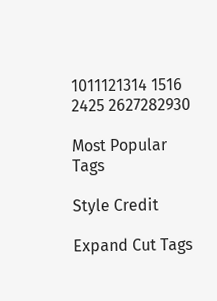1011121314 1516
2425 2627282930

Most Popular Tags

Style Credit

Expand Cut Tags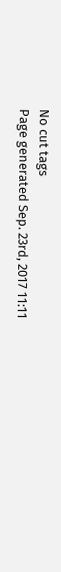No cut tags
Page generated Sep. 23rd, 2017 11:11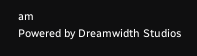am
Powered by Dreamwidth Studios